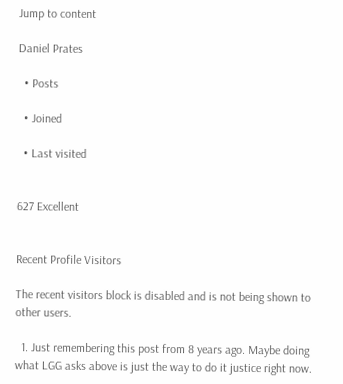Jump to content

Daniel Prates

  • Posts

  • Joined

  • Last visited


627 Excellent


Recent Profile Visitors

The recent visitors block is disabled and is not being shown to other users.

  1. Just remembering this post from 8 years ago. Maybe doing what LGG asks above is just the way to do it justice right now.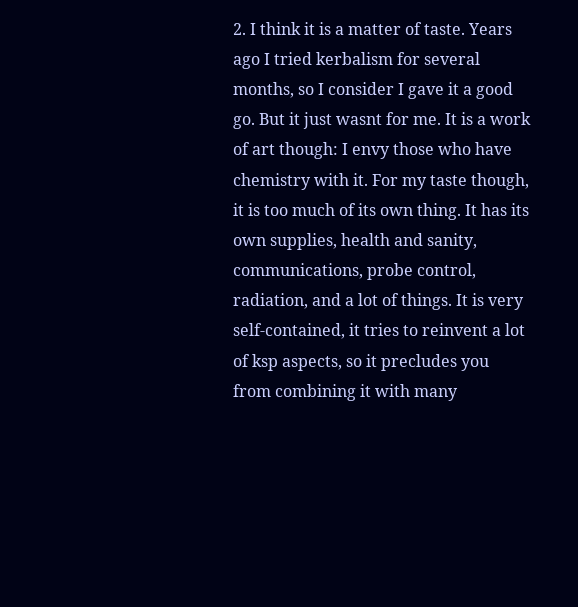2. I think it is a matter of taste. Years ago I tried kerbalism for several months, so I consider I gave it a good go. But it just wasnt for me. It is a work of art though: I envy those who have chemistry with it. For my taste though, it is too much of its own thing. It has its own supplies, health and sanity, communications, probe control, radiation, and a lot of things. It is very self-contained, it tries to reinvent a lot of ksp aspects, so it precludes you from combining it with many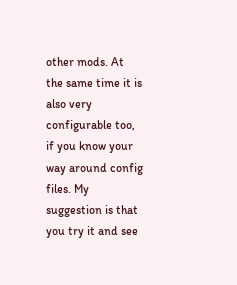other mods. At the same time it is also very configurable too, if you know your way around config files. My suggestion is that you try it and see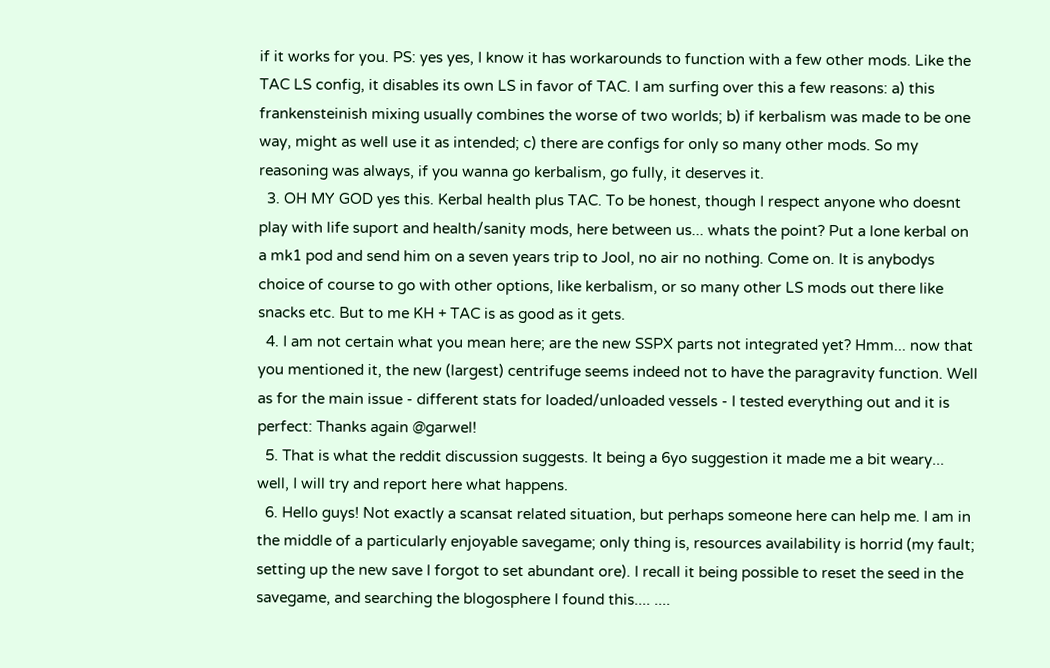if it works for you. PS: yes yes, I know it has workarounds to function with a few other mods. Like the TAC LS config, it disables its own LS in favor of TAC. I am surfing over this a few reasons: a) this frankensteinish mixing usually combines the worse of two worlds; b) if kerbalism was made to be one way, might as well use it as intended; c) there are configs for only so many other mods. So my reasoning was always, if you wanna go kerbalism, go fully, it deserves it.
  3. OH MY GOD yes this. Kerbal health plus TAC. To be honest, though I respect anyone who doesnt play with life suport and health/sanity mods, here between us... whats the point? Put a lone kerbal on a mk1 pod and send him on a seven years trip to Jool, no air no nothing. Come on. It is anybodys choice of course to go with other options, like kerbalism, or so many other LS mods out there like snacks etc. But to me KH + TAC is as good as it gets.
  4. I am not certain what you mean here; are the new SSPX parts not integrated yet? Hmm... now that you mentioned it, the new (largest) centrifuge seems indeed not to have the paragravity function. Well as for the main issue - different stats for loaded/unloaded vessels - I tested everything out and it is perfect: Thanks again @garwel!
  5. That is what the reddit discussion suggests. It being a 6yo suggestion it made me a bit weary... well, I will try and report here what happens.
  6. Hello guys! Not exactly a scansat related situation, but perhaps someone here can help me. I am in the middle of a particularly enjoyable savegame; only thing is, resources availability is horrid (my fault; setting up the new save I forgot to set abundant ore). I recall it being possible to reset the seed in the savegame, and searching the blogosphere I found this.... ....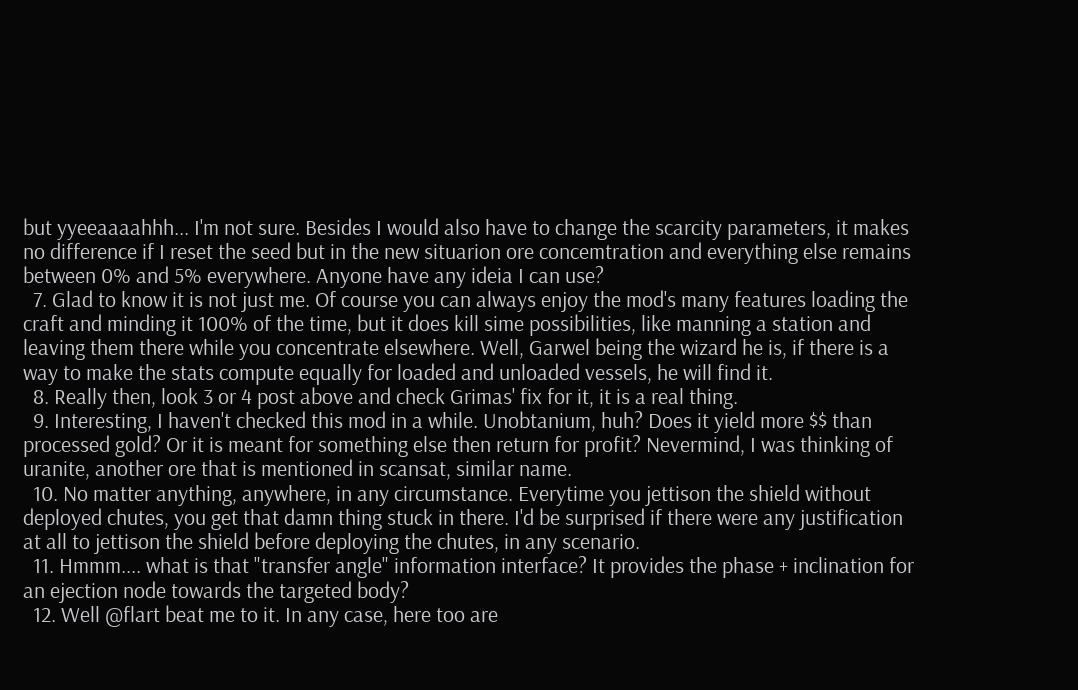but yyeeaaaahhh... I'm not sure. Besides I would also have to change the scarcity parameters, it makes no difference if I reset the seed but in the new situarion ore concemtration and everything else remains between 0% and 5% everywhere. Anyone have any ideia I can use?
  7. Glad to know it is not just me. Of course you can always enjoy the mod's many features loading the craft and minding it 100% of the time, but it does kill sime possibilities, like manning a station and leaving them there while you concentrate elsewhere. Well, Garwel being the wizard he is, if there is a way to make the stats compute equally for loaded and unloaded vessels, he will find it.
  8. Really then, look 3 or 4 post above and check Grimas' fix for it, it is a real thing.
  9. Interesting, I haven't checked this mod in a while. Unobtanium, huh? Does it yield more $$ than processed gold? Or it is meant for something else then return for profit? Nevermind, I was thinking of uranite, another ore that is mentioned in scansat, similar name.
  10. No matter anything, anywhere, in any circumstance. Everytime you jettison the shield without deployed chutes, you get that damn thing stuck in there. I'd be surprised if there were any justification at all to jettison the shield before deploying the chutes, in any scenario.
  11. Hmmm.... what is that "transfer angle" information interface? It provides the phase + inclination for an ejection node towards the targeted body?
  12. Well @flart beat me to it. In any case, here too are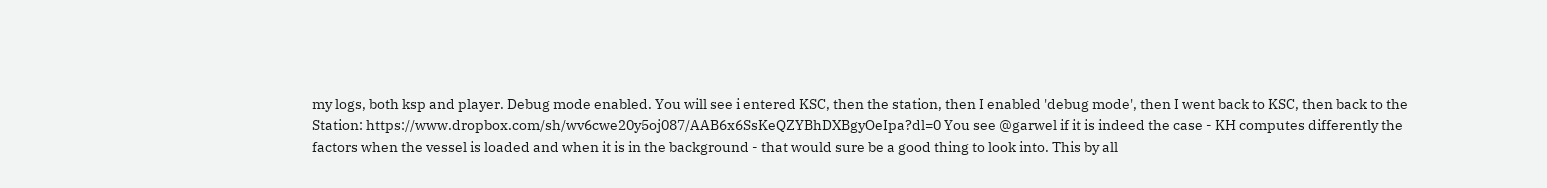my logs, both ksp and player. Debug mode enabled. You will see i entered KSC, then the station, then I enabled 'debug mode', then I went back to KSC, then back to the Station: https://www.dropbox.com/sh/wv6cwe20y5oj087/AAB6x6SsKeQZYBhDXBgyOeIpa?dl=0 You see @garwel if it is indeed the case - KH computes differently the factors when the vessel is loaded and when it is in the background - that would sure be a good thing to look into. This by all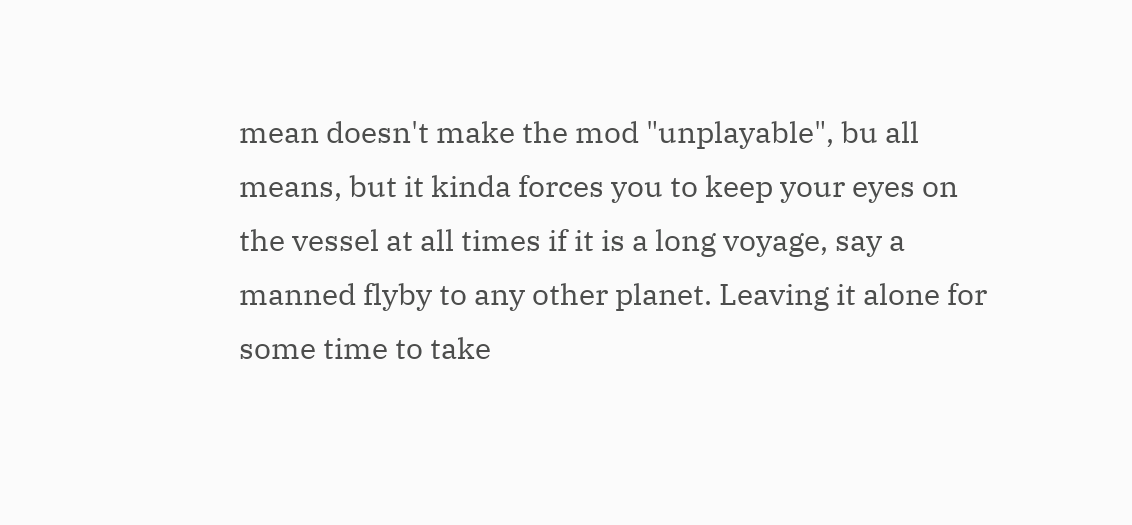mean doesn't make the mod "unplayable", bu all means, but it kinda forces you to keep your eyes on the vessel at all times if it is a long voyage, say a manned flyby to any other planet. Leaving it alone for some time to take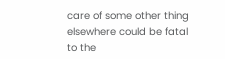care of some other thing elsewhere could be fatal to the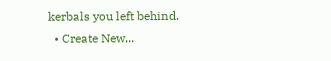kerbals you left behind.
  • Create New...